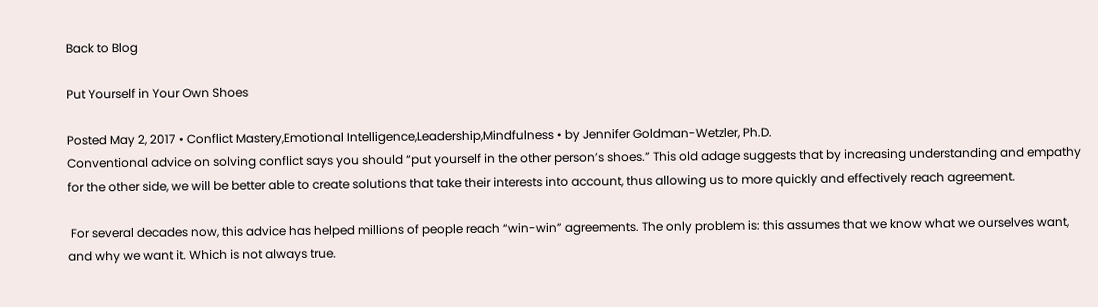Back to Blog

Put Yourself in Your Own Shoes

Posted May 2, 2017 • Conflict Mastery,Emotional Intelligence,Leadership,Mindfulness • by Jennifer Goldman-Wetzler, Ph.D.
Conventional advice on solving conflict says you should “put yourself in the other person’s shoes.” This old adage suggests that by increasing understanding and empathy for the other side, we will be better able to create solutions that take their interests into account, thus allowing us to more quickly and effectively reach agreement.

 For several decades now, this advice has helped millions of people reach “win-win” agreements. The only problem is: this assumes that we know what we ourselves want, and why we want it. Which is not always true.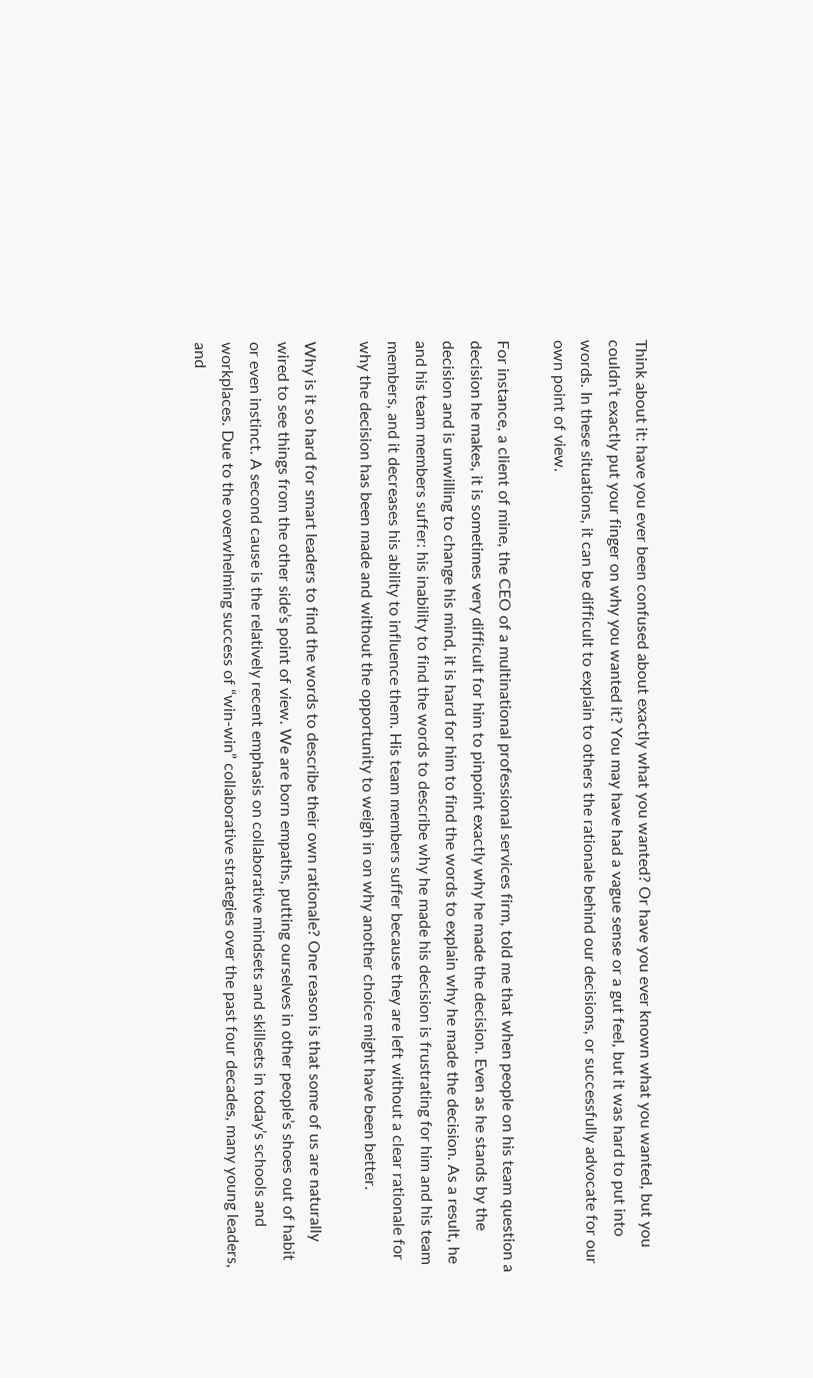Think about it: have you ever been confused about exactly what you wanted? Or have you ever known what you wanted, but you couldn’t exactly put your finger on why you wanted it? You may have had a vague sense or a gut feel, but it was hard to put into words. In these situations, it can be difficult to explain to others the rationale behind our decisions, or successfully advocate for our own point of view.

For instance, a client of mine, the CEO of a multinational professional services firm, told me that when people on his team question a decision he makes, it is sometimes very difficult for him to pinpoint exactly why he made the decision. Even as he stands by the decision and is unwilling to change his mind, it is hard for him to find the words to explain why he made the decision. As a result, he and his team members suffer: his inability to find the words to describe why he made his decision is frustrating for him and his team members, and it decreases his ability to influence them. His team members suffer because they are left without a clear rationale for why the decision has been made and without the opportunity to weigh in on why another choice might have been better.

Why is it so hard for smart leaders to find the words to describe their own rationale? One reason is that some of us are naturally wired to see things from the other side’s point of view. We are born empaths, putting ourselves in other people’s shoes out of habit or even instinct. A second cause is the relatively recent emphasis on collaborative mindsets and skillsets in today’s schools and workplaces. Due to the overwhelming success of “win-win” collaborative strategies over the past four decades, many young leaders, and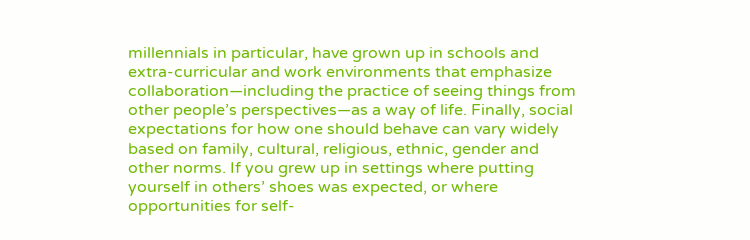millennials in particular, have grown up in schools and extra-curricular and work environments that emphasize collaboration—including the practice of seeing things from other people’s perspectives—as a way of life. Finally, social expectations for how one should behave can vary widely based on family, cultural, religious, ethnic, gender and other norms. If you grew up in settings where putting yourself in others’ shoes was expected, or where opportunities for self-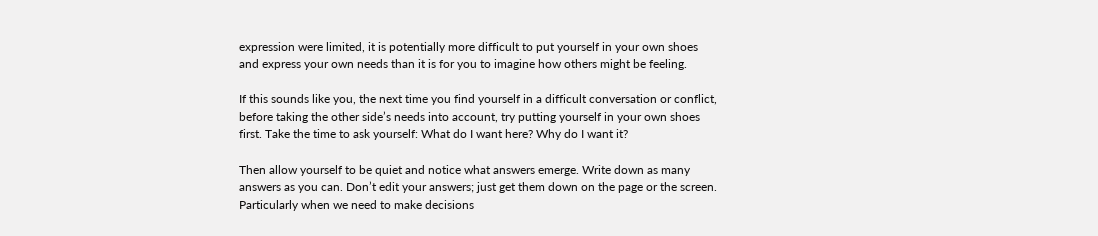expression were limited, it is potentially more difficult to put yourself in your own shoes and express your own needs than it is for you to imagine how others might be feeling.

If this sounds like you, the next time you find yourself in a difficult conversation or conflict, before taking the other side’s needs into account, try putting yourself in your own shoes first. Take the time to ask yourself: What do I want here? Why do I want it?

Then allow yourself to be quiet and notice what answers emerge. Write down as many answers as you can. Don’t edit your answers; just get them down on the page or the screen. Particularly when we need to make decisions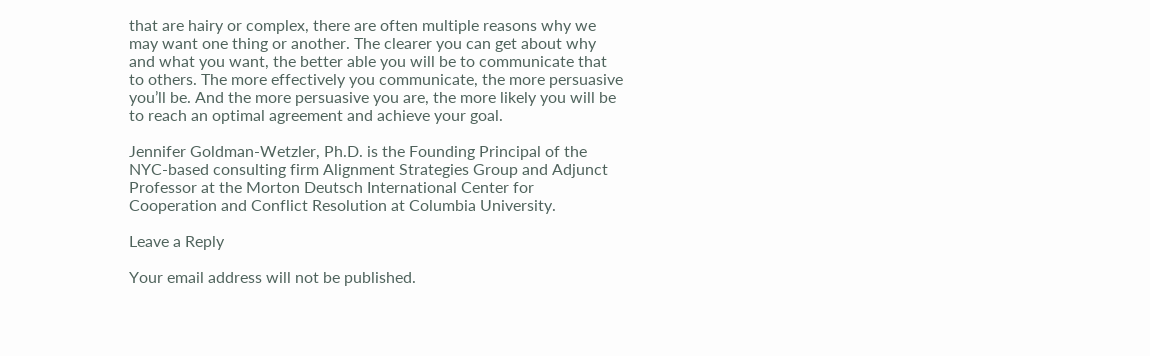that are hairy or complex, there are often multiple reasons why we may want one thing or another. The clearer you can get about why and what you want, the better able you will be to communicate that to others. The more effectively you communicate, the more persuasive you’ll be. And the more persuasive you are, the more likely you will be to reach an optimal agreement and achieve your goal.

Jennifer Goldman-Wetzler, Ph.D. is the Founding Principal of the NYC-based consulting firm Alignment Strategies Group and Adjunct Professor at the Morton Deutsch International Center for Cooperation and Conflict Resolution at Columbia University.

Leave a Reply

Your email address will not be published.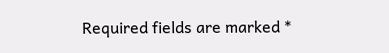Required fields are marked *